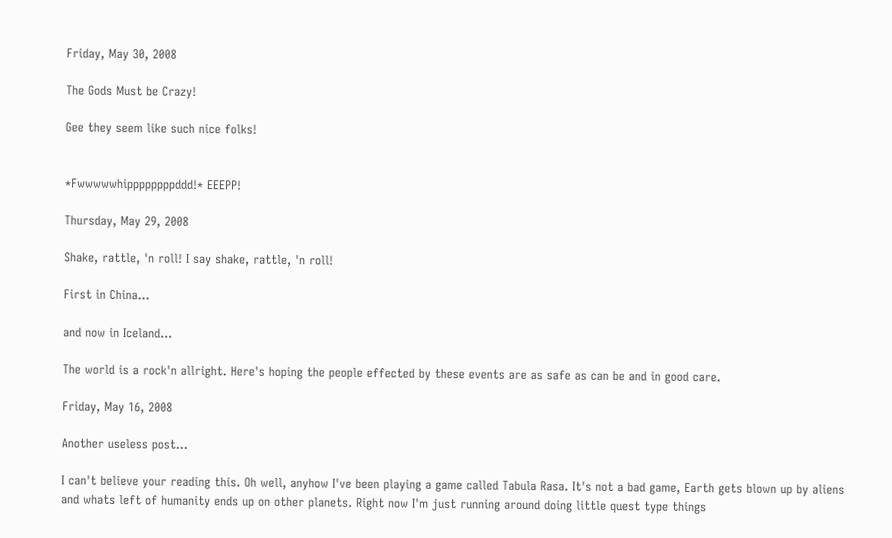Friday, May 30, 2008

The Gods Must be Crazy!

Gee they seem like such nice folks!


*Fwwwwwhippppppppddd!* EEEPP!

Thursday, May 29, 2008

Shake, rattle, 'n roll! I say shake, rattle, 'n roll!

First in China...

and now in Iceland...

The world is a rock'n allright. Here's hoping the people effected by these events are as safe as can be and in good care.

Friday, May 16, 2008

Another useless post...

I can't believe your reading this. Oh well, anyhow I've been playing a game called Tabula Rasa. It's not a bad game, Earth gets blown up by aliens and whats left of humanity ends up on other planets. Right now I'm just running around doing little quest type things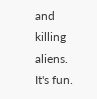and killing aliens. It's fun.